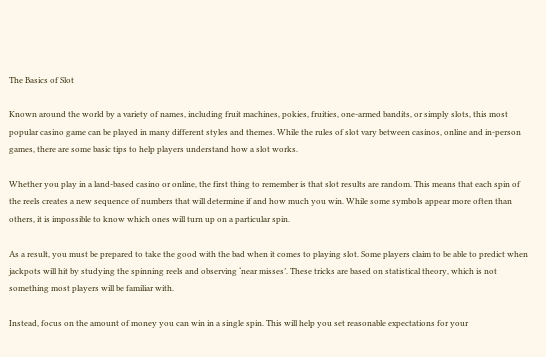The Basics of Slot

Known around the world by a variety of names, including fruit machines, pokies, fruities, one-armed bandits, or simply slots, this most popular casino game can be played in many different styles and themes. While the rules of slot vary between casinos, online and in-person games, there are some basic tips to help players understand how a slot works.

Whether you play in a land-based casino or online, the first thing to remember is that slot results are random. This means that each spin of the reels creates a new sequence of numbers that will determine if and how much you win. While some symbols appear more often than others, it is impossible to know which ones will turn up on a particular spin.

As a result, you must be prepared to take the good with the bad when it comes to playing slot. Some players claim to be able to predict when jackpots will hit by studying the spinning reels and observing ‘near misses’. These tricks are based on statistical theory, which is not something most players will be familiar with.

Instead, focus on the amount of money you can win in a single spin. This will help you set reasonable expectations for your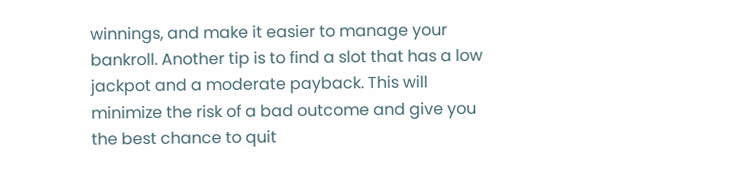winnings, and make it easier to manage your bankroll. Another tip is to find a slot that has a low jackpot and a moderate payback. This will minimize the risk of a bad outcome and give you the best chance to quit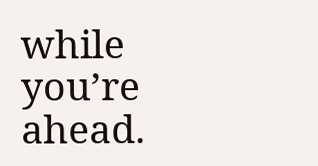while you’re ahead.